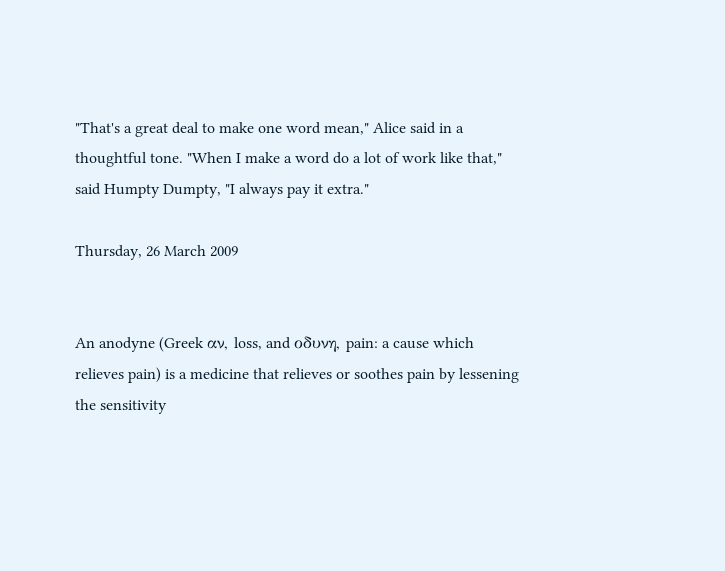"That's a great deal to make one word mean," Alice said in a thoughtful tone. "When I make a word do a lot of work like that," said Humpty Dumpty, "I always pay it extra."

Thursday, 26 March 2009


An anodyne (Greek αν, loss, and οδυνη, pain: a cause which relieves pain) is a medicine that relieves or soothes pain by lessening the sensitivity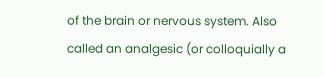of the brain or nervous system. Also called an analgesic (or colloquially a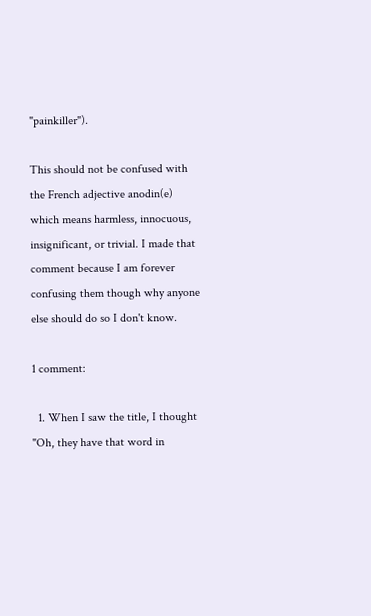"painkiller").

This should not be confused with the French adjective anodin(e) which means harmless, innocuous, insignificant, or trivial. I made that comment because I am forever confusing them though why anyone else should do so I don't know.

1 comment:

  1. When I saw the title, I thought "Oh, they have that word in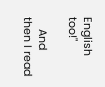English too!"

    And then I read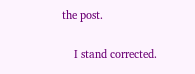the post.

    I stand corrected.